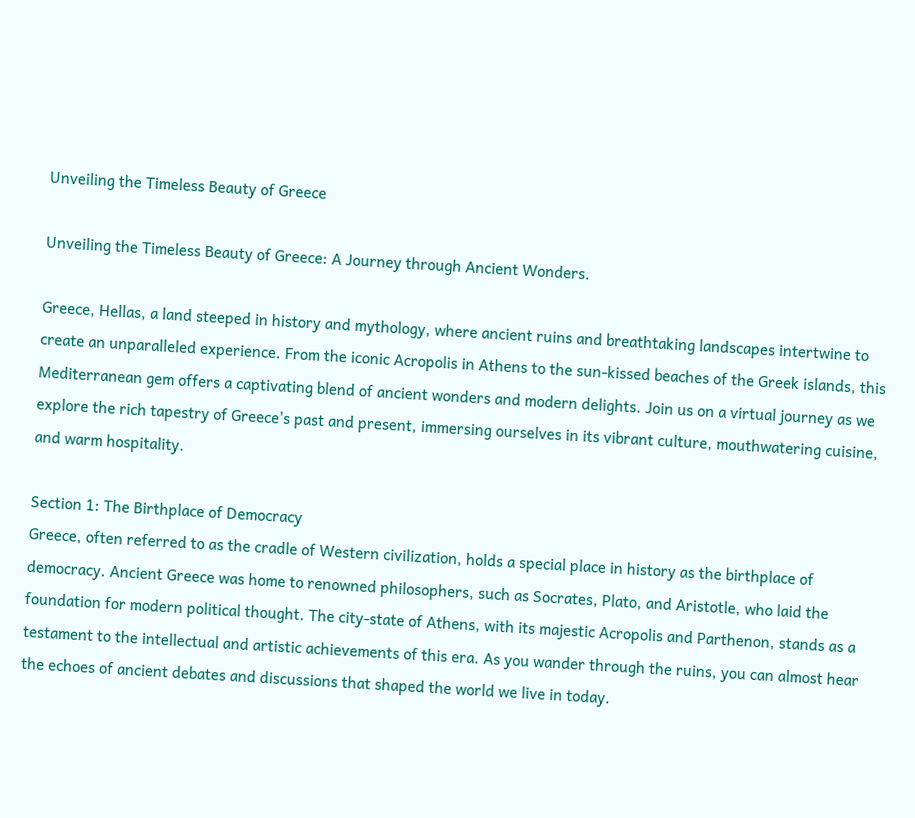Unveiling the Timeless Beauty of Greece

Unveiling the Timeless Beauty of Greece: A Journey through Ancient Wonders.

Greece, Hellas, a land steeped in history and mythology, where ancient ruins and breathtaking landscapes intertwine to create an unparalleled experience. From the iconic Acropolis in Athens to the sun-kissed beaches of the Greek islands, this Mediterranean gem offers a captivating blend of ancient wonders and modern delights. Join us on a virtual journey as we explore the rich tapestry of Greece's past and present, immersing ourselves in its vibrant culture, mouthwatering cuisine, and warm hospitality.

Section 1: The Birthplace of Democracy
Greece, often referred to as the cradle of Western civilization, holds a special place in history as the birthplace of democracy. Ancient Greece was home to renowned philosophers, such as Socrates, Plato, and Aristotle, who laid the foundation for modern political thought. The city-state of Athens, with its majestic Acropolis and Parthenon, stands as a testament to the intellectual and artistic achievements of this era. As you wander through the ruins, you can almost hear the echoes of ancient debates and discussions that shaped the world we live in today.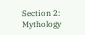Section 2: Mythology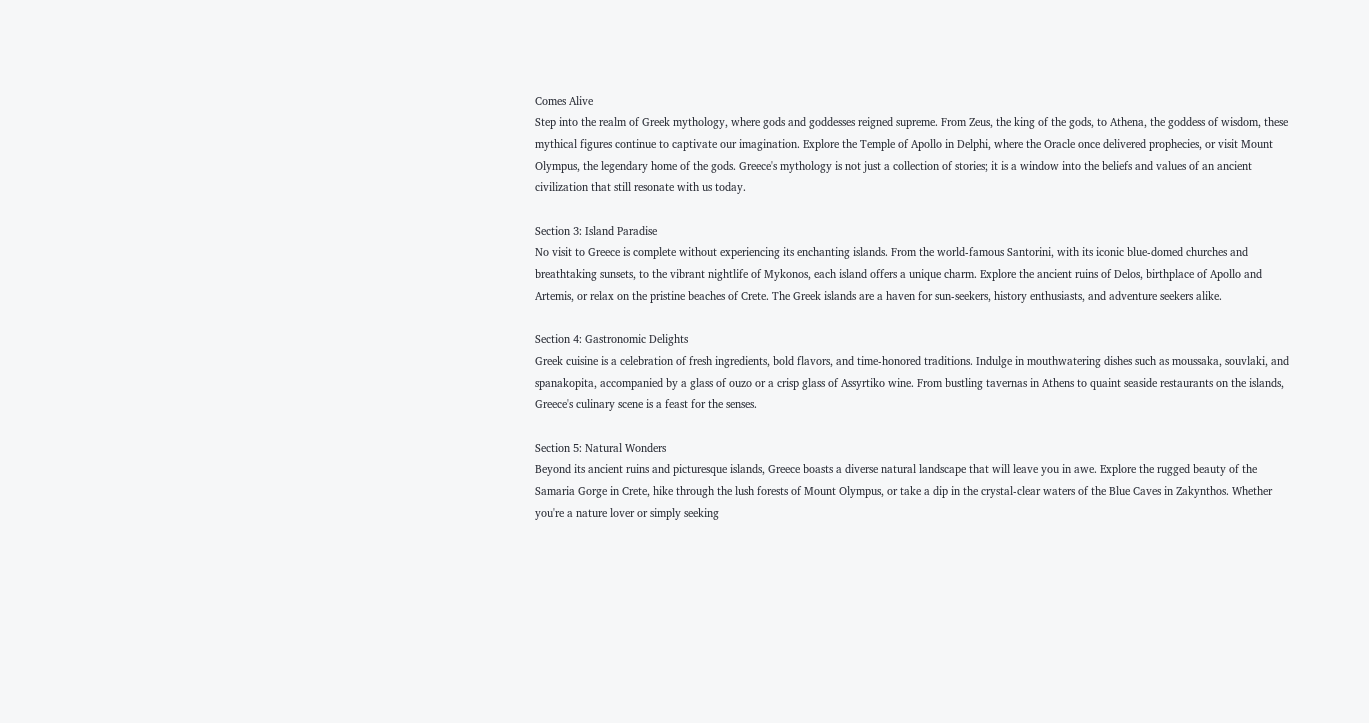Comes Alive
Step into the realm of Greek mythology, where gods and goddesses reigned supreme. From Zeus, the king of the gods, to Athena, the goddess of wisdom, these mythical figures continue to captivate our imagination. Explore the Temple of Apollo in Delphi, where the Oracle once delivered prophecies, or visit Mount Olympus, the legendary home of the gods. Greece's mythology is not just a collection of stories; it is a window into the beliefs and values of an ancient civilization that still resonate with us today.

Section 3: Island Paradise
No visit to Greece is complete without experiencing its enchanting islands. From the world-famous Santorini, with its iconic blue-domed churches and breathtaking sunsets, to the vibrant nightlife of Mykonos, each island offers a unique charm. Explore the ancient ruins of Delos, birthplace of Apollo and Artemis, or relax on the pristine beaches of Crete. The Greek islands are a haven for sun-seekers, history enthusiasts, and adventure seekers alike.

Section 4: Gastronomic Delights
Greek cuisine is a celebration of fresh ingredients, bold flavors, and time-honored traditions. Indulge in mouthwatering dishes such as moussaka, souvlaki, and spanakopita, accompanied by a glass of ouzo or a crisp glass of Assyrtiko wine. From bustling tavernas in Athens to quaint seaside restaurants on the islands, Greece's culinary scene is a feast for the senses.

Section 5: Natural Wonders
Beyond its ancient ruins and picturesque islands, Greece boasts a diverse natural landscape that will leave you in awe. Explore the rugged beauty of the Samaria Gorge in Crete, hike through the lush forests of Mount Olympus, or take a dip in the crystal-clear waters of the Blue Caves in Zakynthos. Whether you're a nature lover or simply seeking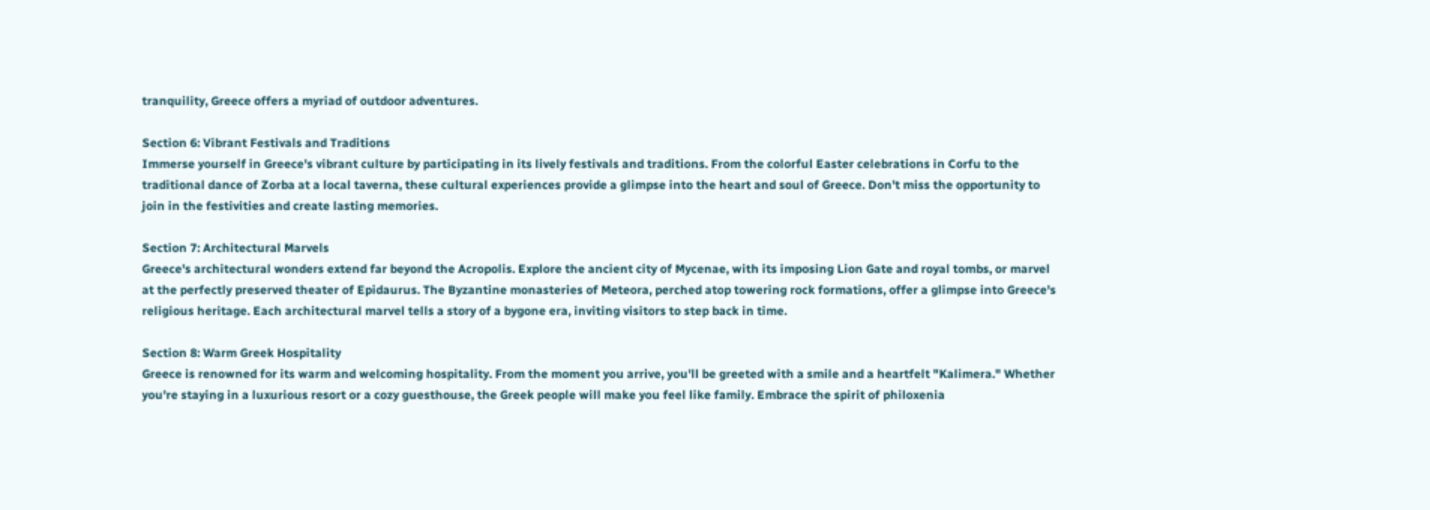tranquility, Greece offers a myriad of outdoor adventures.

Section 6: Vibrant Festivals and Traditions
Immerse yourself in Greece's vibrant culture by participating in its lively festivals and traditions. From the colorful Easter celebrations in Corfu to the traditional dance of Zorba at a local taverna, these cultural experiences provide a glimpse into the heart and soul of Greece. Don't miss the opportunity to join in the festivities and create lasting memories.

Section 7: Architectural Marvels
Greece's architectural wonders extend far beyond the Acropolis. Explore the ancient city of Mycenae, with its imposing Lion Gate and royal tombs, or marvel at the perfectly preserved theater of Epidaurus. The Byzantine monasteries of Meteora, perched atop towering rock formations, offer a glimpse into Greece's religious heritage. Each architectural marvel tells a story of a bygone era, inviting visitors to step back in time.

Section 8: Warm Greek Hospitality
Greece is renowned for its warm and welcoming hospitality. From the moment you arrive, you'll be greeted with a smile and a heartfelt "Kalimera." Whether you're staying in a luxurious resort or a cozy guesthouse, the Greek people will make you feel like family. Embrace the spirit of philoxenia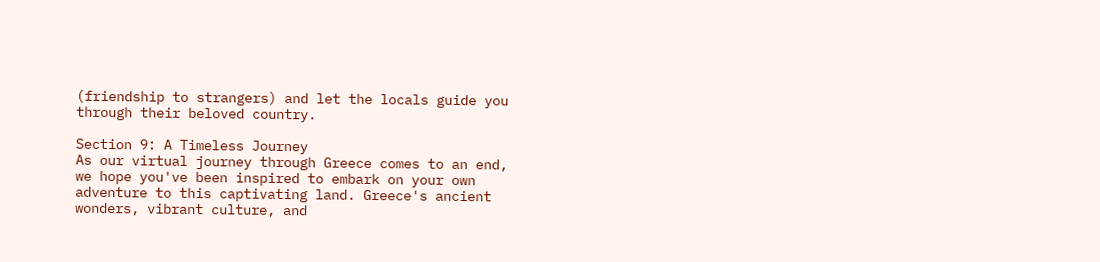(friendship to strangers) and let the locals guide you through their beloved country.

Section 9: A Timeless Journey
As our virtual journey through Greece comes to an end, we hope you've been inspired to embark on your own adventure to this captivating land. Greece's ancient wonders, vibrant culture, and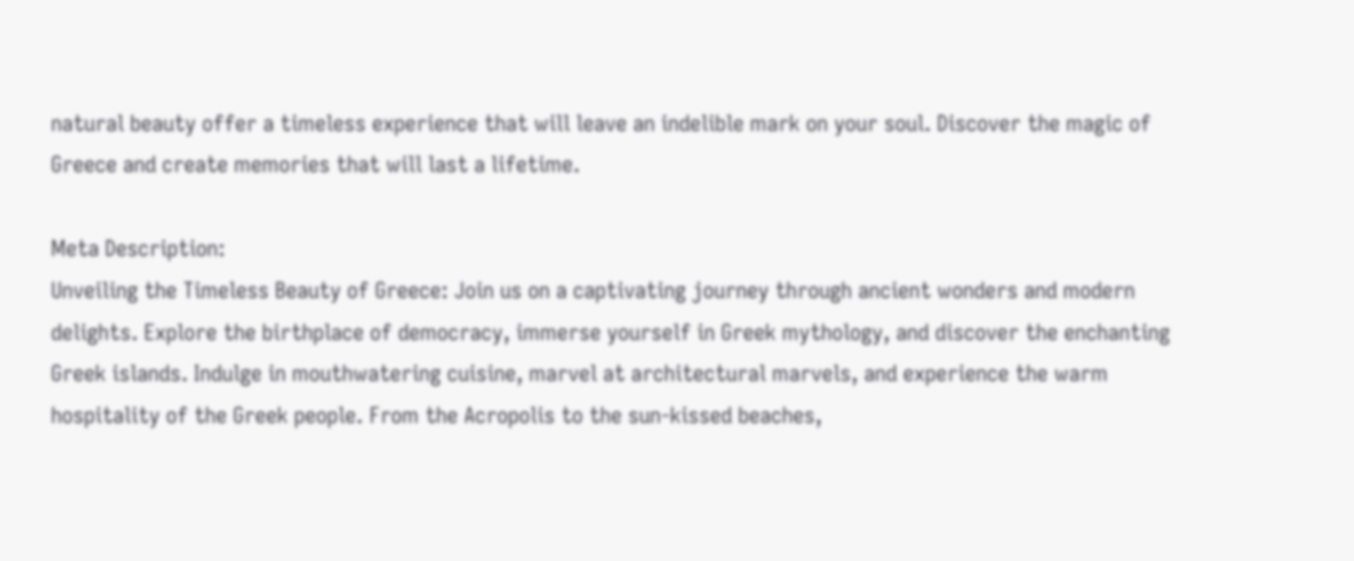natural beauty offer a timeless experience that will leave an indelible mark on your soul. Discover the magic of Greece and create memories that will last a lifetime.

Meta Description:
Unveiling the Timeless Beauty of Greece: Join us on a captivating journey through ancient wonders and modern delights. Explore the birthplace of democracy, immerse yourself in Greek mythology, and discover the enchanting Greek islands. Indulge in mouthwatering cuisine, marvel at architectural marvels, and experience the warm hospitality of the Greek people. From the Acropolis to the sun-kissed beaches,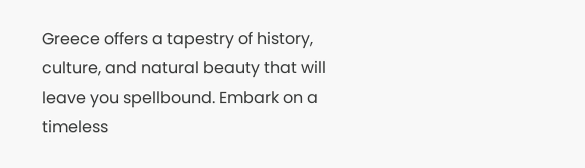Greece offers a tapestry of history, culture, and natural beauty that will leave you spellbound. Embark on a timeless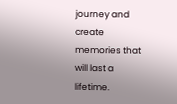journey and create memories that will last a lifetime.